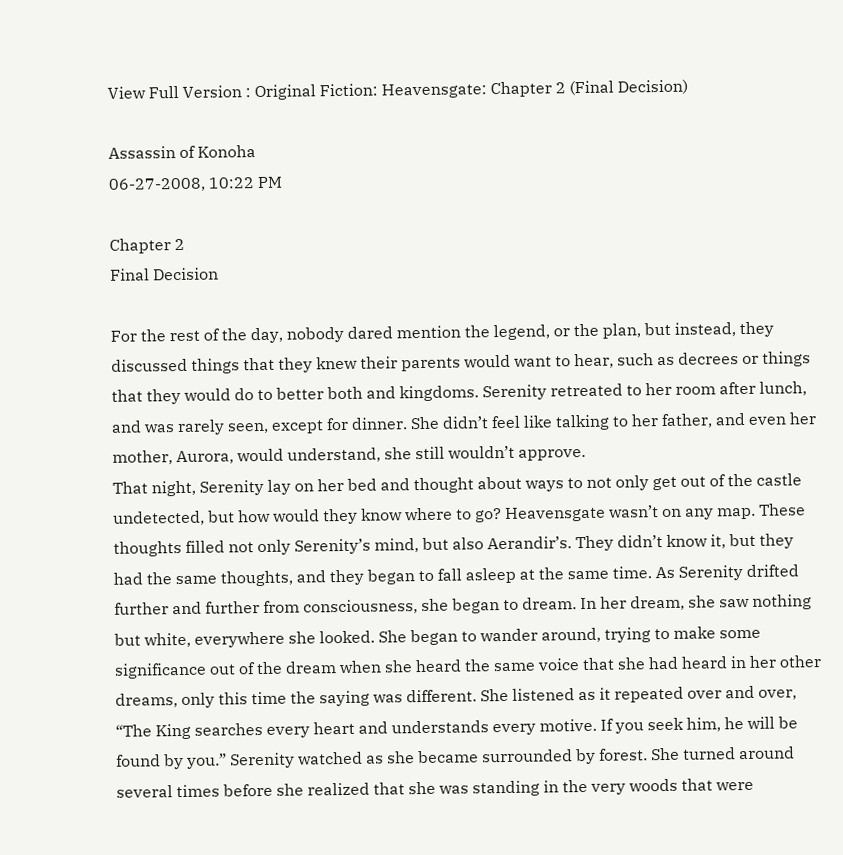View Full Version : Original Fiction: Heavensgate: Chapter 2 (Final Decision)

Assassin of Konoha
06-27-2008, 10:22 PM

Chapter 2
Final Decision

For the rest of the day, nobody dared mention the legend, or the plan, but instead, they discussed things that they knew their parents would want to hear, such as decrees or things that they would do to better both and kingdoms. Serenity retreated to her room after lunch, and was rarely seen, except for dinner. She didn’t feel like talking to her father, and even her mother, Aurora, would understand, she still wouldn’t approve.
That night, Serenity lay on her bed and thought about ways to not only get out of the castle undetected, but how would they know where to go? Heavensgate wasn’t on any map. These thoughts filled not only Serenity’s mind, but also Aerandir’s. They didn’t know it, but they had the same thoughts, and they began to fall asleep at the same time. As Serenity drifted further and further from consciousness, she began to dream. In her dream, she saw nothing but white, everywhere she looked. She began to wander around, trying to make some significance out of the dream when she heard the same voice that she had heard in her other dreams, only this time the saying was different. She listened as it repeated over and over, “The King searches every heart and understands every motive. If you seek him, he will be found by you.” Serenity watched as she became surrounded by forest. She turned around several times before she realized that she was standing in the very woods that were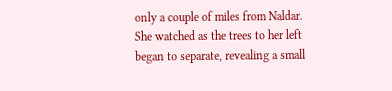only a couple of miles from Naldar. She watched as the trees to her left began to separate, revealing a small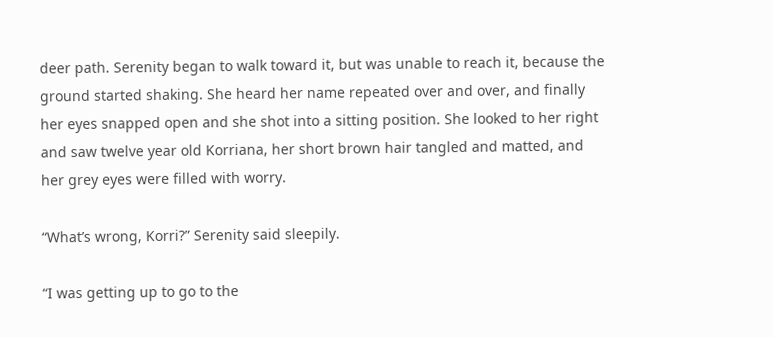deer path. Serenity began to walk toward it, but was unable to reach it, because the ground started shaking. She heard her name repeated over and over, and finally her eyes snapped open and she shot into a sitting position. She looked to her right and saw twelve year old Korriana, her short brown hair tangled and matted, and her grey eyes were filled with worry.

“What’s wrong, Korri?” Serenity said sleepily.

“I was getting up to go to the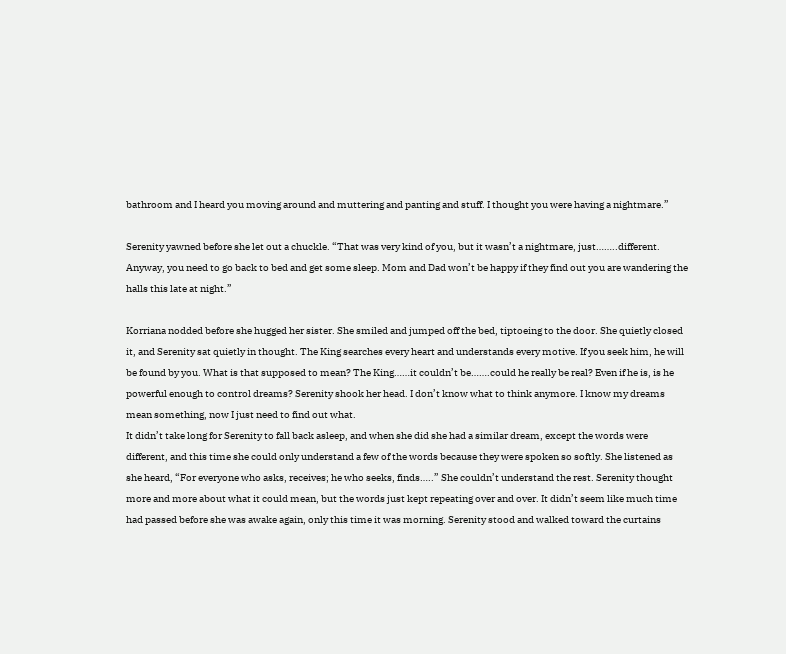bathroom and I heard you moving around and muttering and panting and stuff. I thought you were having a nightmare.”

Serenity yawned before she let out a chuckle. “That was very kind of you, but it wasn’t a nightmare, just……..different. Anyway, you need to go back to bed and get some sleep. Mom and Dad won’t be happy if they find out you are wandering the halls this late at night.”

Korriana nodded before she hugged her sister. She smiled and jumped off the bed, tiptoeing to the door. She quietly closed it, and Serenity sat quietly in thought. The King searches every heart and understands every motive. If you seek him, he will be found by you. What is that supposed to mean? The King……it couldn’t be…….could he really be real? Even if he is, is he powerful enough to control dreams? Serenity shook her head. I don’t know what to think anymore. I know my dreams mean something, now I just need to find out what.
It didn’t take long for Serenity to fall back asleep, and when she did she had a similar dream, except the words were different, and this time she could only understand a few of the words because they were spoken so softly. She listened as she heard, “For everyone who asks, receives; he who seeks, finds…..” She couldn’t understand the rest. Serenity thought more and more about what it could mean, but the words just kept repeating over and over. It didn’t seem like much time had passed before she was awake again, only this time it was morning. Serenity stood and walked toward the curtains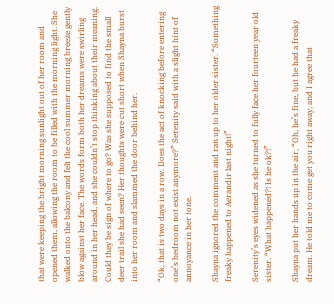that were keeping the bright morning sunlight out of her room and opened them, allowing the room to be filled with the morning light. She walked onto the balcony and felt the cool summer morning breeze gently blow against her face. The words form both her dreams were swirling around in her head, and she couldn’t stop thinking about their meaning. Could they be sign of where to go? Was she supposed to find the small deer trail she had seen? Her thoughts were cut short when Shayna burst into her room and slammed the door behind her.

“Ok, that is two days in a row. Does the act of knocking before entering one’s bedroom not exist anymore?” Serenity said with a slight hint of annoyance in her tone.

Shayna ignored the comment and ran up to her older sister. “Something freaky happened to Aerandir last night!”

Serenity’s eyes widened as she turned to fully face her fourteen year old sister. “What happened?! Is he ok?!”

Shayna put her hands up in the air, “Oh, he’s fine, but he had a freaky dream. He told me to come get you right away, and I agree that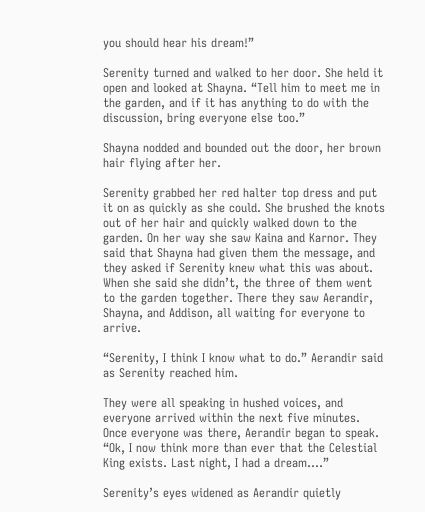you should hear his dream!”

Serenity turned and walked to her door. She held it open and looked at Shayna. “Tell him to meet me in the garden, and if it has anything to do with the discussion, bring everyone else too.”

Shayna nodded and bounded out the door, her brown hair flying after her.

Serenity grabbed her red halter top dress and put it on as quickly as she could. She brushed the knots out of her hair and quickly walked down to the garden. On her way she saw Kaina and Karnor. They said that Shayna had given them the message, and they asked if Serenity knew what this was about. When she said she didn’t, the three of them went to the garden together. There they saw Aerandir, Shayna, and Addison, all waiting for everyone to arrive.

“Serenity, I think I know what to do.” Aerandir said as Serenity reached him.

They were all speaking in hushed voices, and everyone arrived within the next five minutes. Once everyone was there, Aerandir began to speak. “Ok, I now think more than ever that the Celestial King exists. Last night, I had a dream….”

Serenity’s eyes widened as Aerandir quietly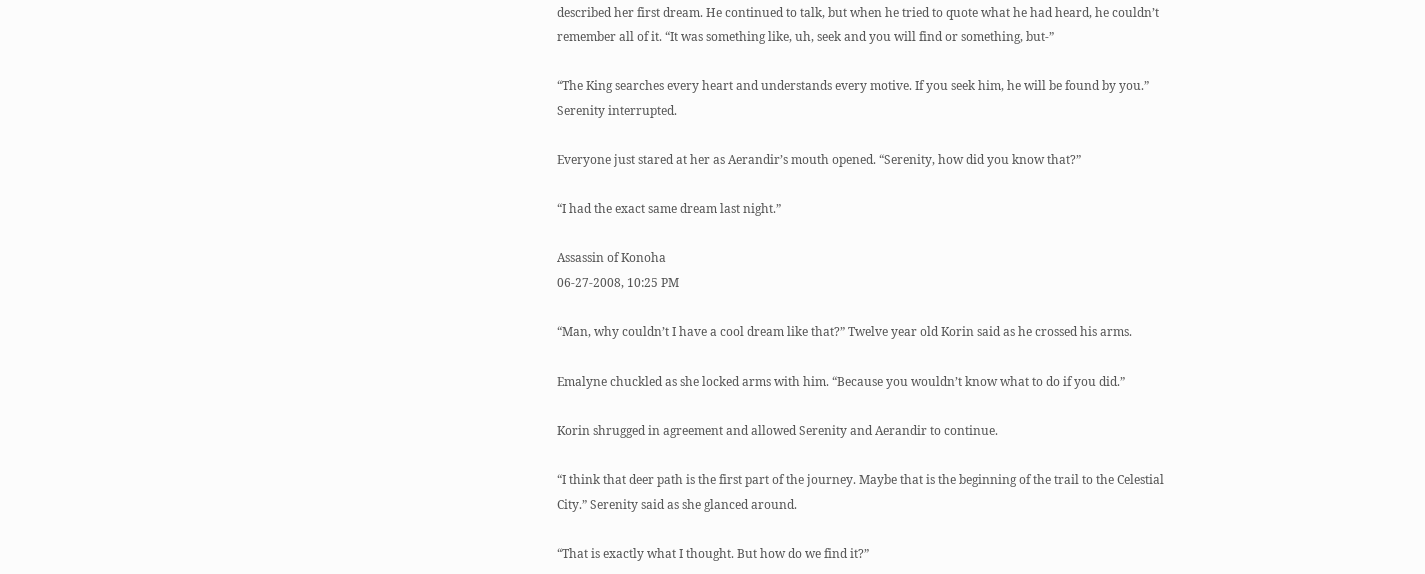described her first dream. He continued to talk, but when he tried to quote what he had heard, he couldn’t remember all of it. “It was something like, uh, seek and you will find or something, but-”

“The King searches every heart and understands every motive. If you seek him, he will be found by you.” Serenity interrupted.

Everyone just stared at her as Aerandir’s mouth opened. “Serenity, how did you know that?”

“I had the exact same dream last night.”

Assassin of Konoha
06-27-2008, 10:25 PM

“Man, why couldn’t I have a cool dream like that?” Twelve year old Korin said as he crossed his arms.

Emalyne chuckled as she locked arms with him. “Because you wouldn’t know what to do if you did.”

Korin shrugged in agreement and allowed Serenity and Aerandir to continue.

“I think that deer path is the first part of the journey. Maybe that is the beginning of the trail to the Celestial City.” Serenity said as she glanced around.

“That is exactly what I thought. But how do we find it?”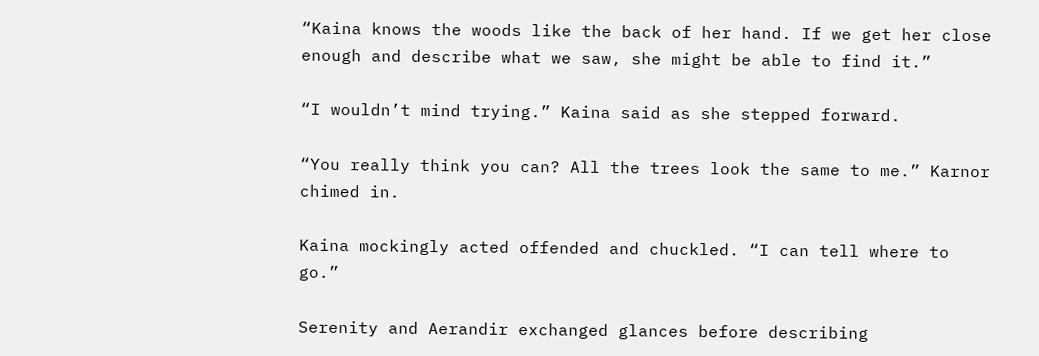“Kaina knows the woods like the back of her hand. If we get her close enough and describe what we saw, she might be able to find it.”

“I wouldn’t mind trying.” Kaina said as she stepped forward.

“You really think you can? All the trees look the same to me.” Karnor chimed in.

Kaina mockingly acted offended and chuckled. “I can tell where to go.”

Serenity and Aerandir exchanged glances before describing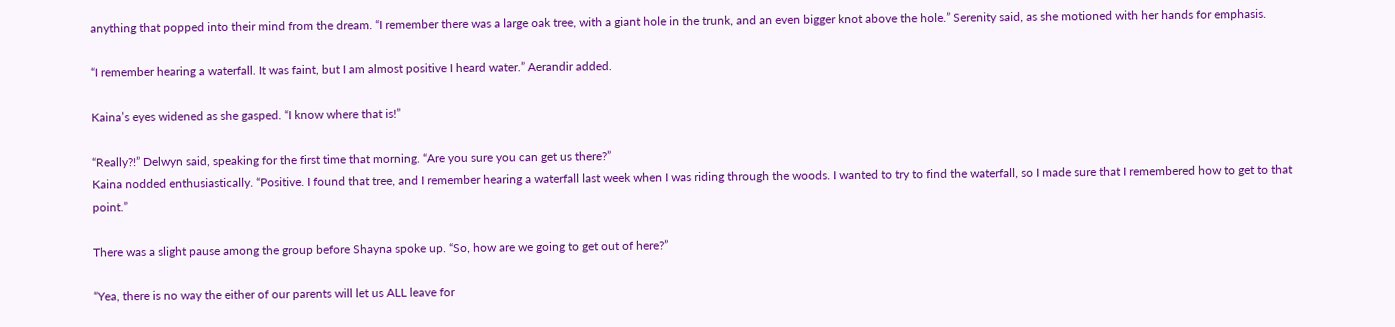anything that popped into their mind from the dream. “I remember there was a large oak tree, with a giant hole in the trunk, and an even bigger knot above the hole.” Serenity said, as she motioned with her hands for emphasis.

“I remember hearing a waterfall. It was faint, but I am almost positive I heard water.” Aerandir added.

Kaina’s eyes widened as she gasped. “I know where that is!”

“Really?!” Delwyn said, speaking for the first time that morning. “Are you sure you can get us there?”
Kaina nodded enthusiastically. “Positive. I found that tree, and I remember hearing a waterfall last week when I was riding through the woods. I wanted to try to find the waterfall, so I made sure that I remembered how to get to that point.”

There was a slight pause among the group before Shayna spoke up. “So, how are we going to get out of here?”

“Yea, there is no way the either of our parents will let us ALL leave for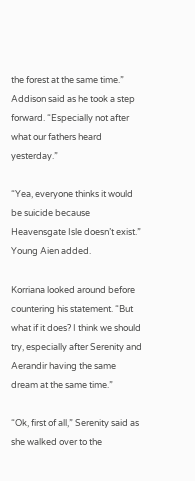the forest at the same time.” Addison said as he took a step forward. “Especially not after what our fathers heard yesterday.”

“Yea, everyone thinks it would be suicide because Heavensgate Isle doesn’t exist.” Young Aien added.

Korriana looked around before countering his statement. “But what if it does? I think we should try, especially after Serenity and Aerandir having the same dream at the same time.”

“Ok, first of all,” Serenity said as she walked over to the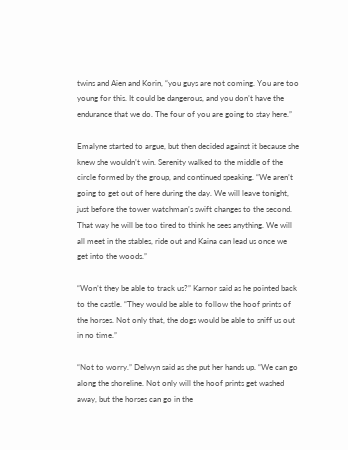twins and Aien and Korin, “you guys are not coming. You are too young for this. It could be dangerous, and you don’t have the endurance that we do. The four of you are going to stay here.”

Emalyne started to argue, but then decided against it because she knew she wouldn’t win. Serenity walked to the middle of the circle formed by the group, and continued speaking. “We aren’t going to get out of here during the day. We will leave tonight, just before the tower watchman’s swift changes to the second. That way he will be too tired to think he sees anything. We will all meet in the stables, ride out and Kaina can lead us once we get into the woods.”

“Won’t they be able to track us?” Karnor said as he pointed back to the castle. “They would be able to follow the hoof prints of the horses. Not only that, the dogs would be able to sniff us out in no time.”

“Not to worry.” Delwyn said as she put her hands up. “We can go along the shoreline. Not only will the hoof prints get washed away, but the horses can go in the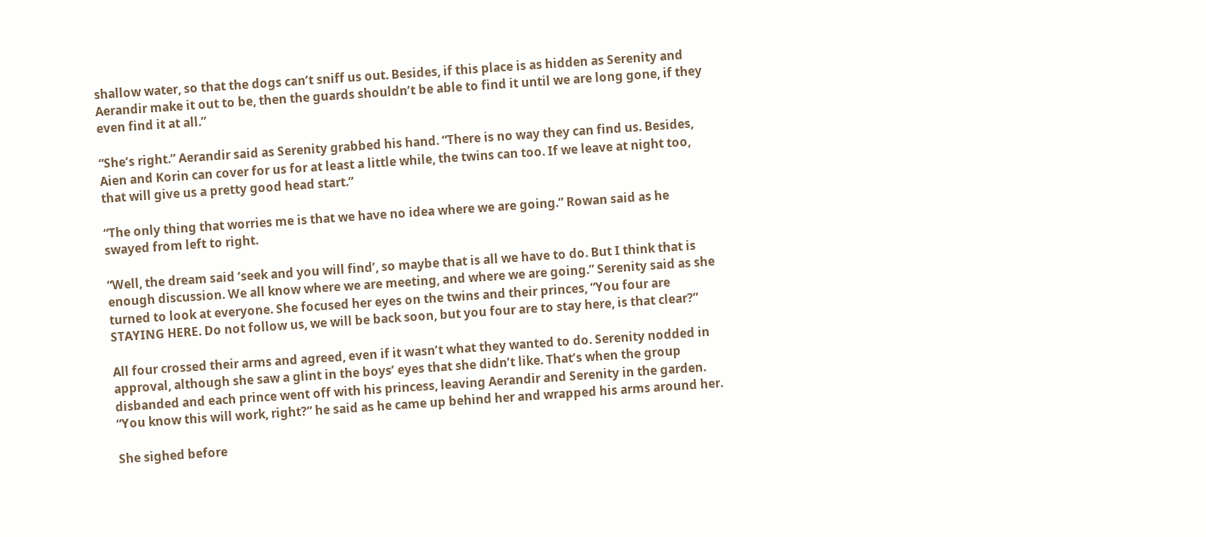shallow water, so that the dogs can’t sniff us out. Besides, if this place is as hidden as Serenity and Aerandir make it out to be, then the guards shouldn’t be able to find it until we are long gone, if they even find it at all.”

“She’s right.” Aerandir said as Serenity grabbed his hand. “There is no way they can find us. Besides, Aien and Korin can cover for us for at least a little while, the twins can too. If we leave at night too, that will give us a pretty good head start.”

“The only thing that worries me is that we have no idea where we are going.” Rowan said as he swayed from left to right.

“Well, the dream said ‘seek and you will find’, so maybe that is all we have to do. But I think that is enough discussion. We all know where we are meeting, and where we are going.” Serenity said as she turned to look at everyone. She focused her eyes on the twins and their princes, “You four are STAYING HERE. Do not follow us, we will be back soon, but you four are to stay here, is that clear?”

All four crossed their arms and agreed, even if it wasn’t what they wanted to do. Serenity nodded in approval, although she saw a glint in the boys’ eyes that she didn’t like. That’s when the group disbanded and each prince went off with his princess, leaving Aerandir and Serenity in the garden. “You know this will work, right?” he said as he came up behind her and wrapped his arms around her.

She sighed before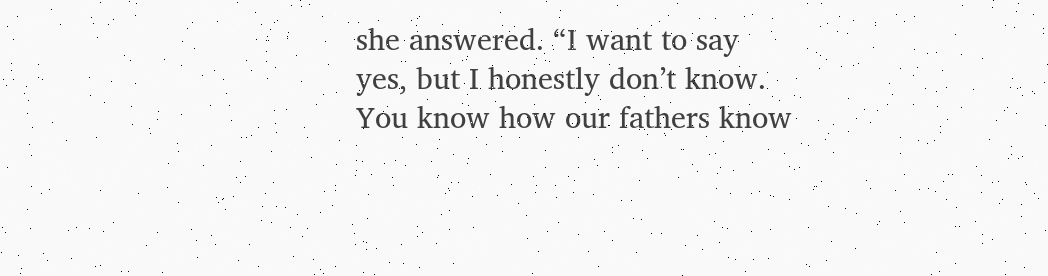she answered. “I want to say yes, but I honestly don’t know. You know how our fathers know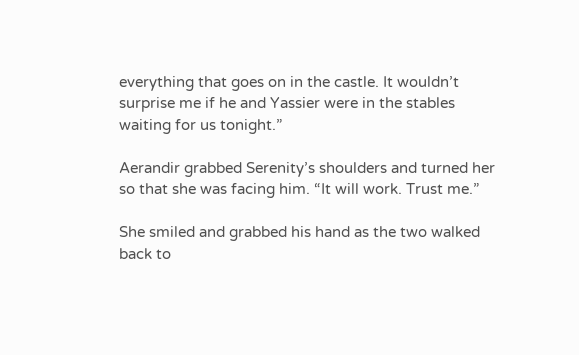everything that goes on in the castle. It wouldn’t surprise me if he and Yassier were in the stables waiting for us tonight.”

Aerandir grabbed Serenity’s shoulders and turned her so that she was facing him. “It will work. Trust me.”

She smiled and grabbed his hand as the two walked back to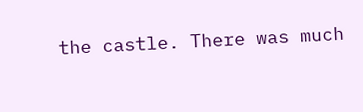the castle. There was much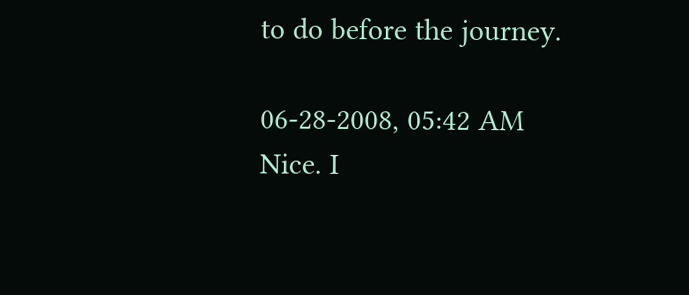to do before the journey.

06-28-2008, 05:42 AM
Nice. I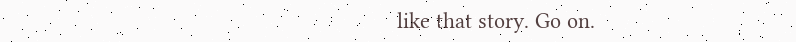like that story. Go on.